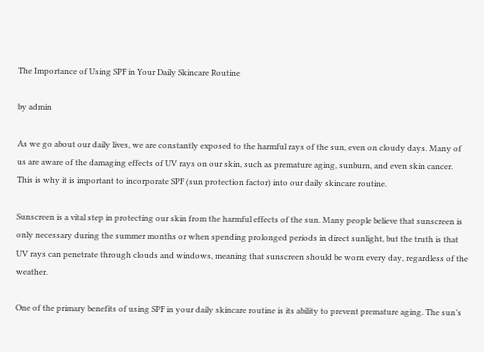The Importance of Using SPF in Your Daily Skincare Routine

by admin

As we go about our daily lives, we are constantly exposed to the harmful rays of the sun, even on cloudy days. Many of us are aware of the damaging effects of UV rays on our skin, such as premature aging, sunburn, and even skin cancer. This is why it is important to incorporate SPF (sun protection factor) into our daily skincare routine.

Sunscreen is a vital step in protecting our skin from the harmful effects of the sun. Many people believe that sunscreen is only necessary during the summer months or when spending prolonged periods in direct sunlight, but the truth is that UV rays can penetrate through clouds and windows, meaning that sunscreen should be worn every day, regardless of the weather.

One of the primary benefits of using SPF in your daily skincare routine is its ability to prevent premature aging. The sun’s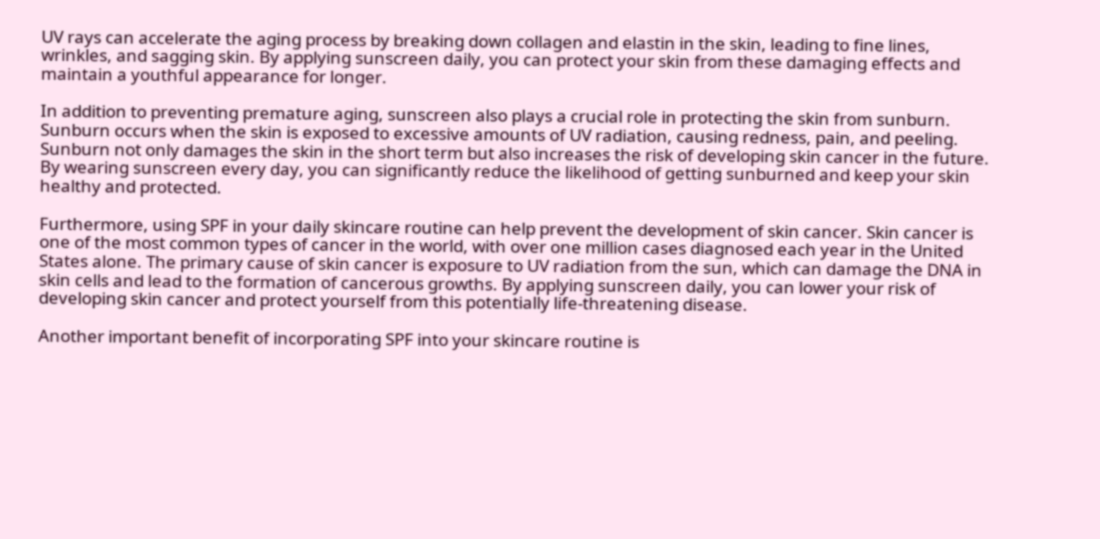UV rays can accelerate the aging process by breaking down collagen and elastin in the skin, leading to fine lines, wrinkles, and sagging skin. By applying sunscreen daily, you can protect your skin from these damaging effects and maintain a youthful appearance for longer.

In addition to preventing premature aging, sunscreen also plays a crucial role in protecting the skin from sunburn. Sunburn occurs when the skin is exposed to excessive amounts of UV radiation, causing redness, pain, and peeling. Sunburn not only damages the skin in the short term but also increases the risk of developing skin cancer in the future. By wearing sunscreen every day, you can significantly reduce the likelihood of getting sunburned and keep your skin healthy and protected.

Furthermore, using SPF in your daily skincare routine can help prevent the development of skin cancer. Skin cancer is one of the most common types of cancer in the world, with over one million cases diagnosed each year in the United States alone. The primary cause of skin cancer is exposure to UV radiation from the sun, which can damage the DNA in skin cells and lead to the formation of cancerous growths. By applying sunscreen daily, you can lower your risk of developing skin cancer and protect yourself from this potentially life-threatening disease.

Another important benefit of incorporating SPF into your skincare routine is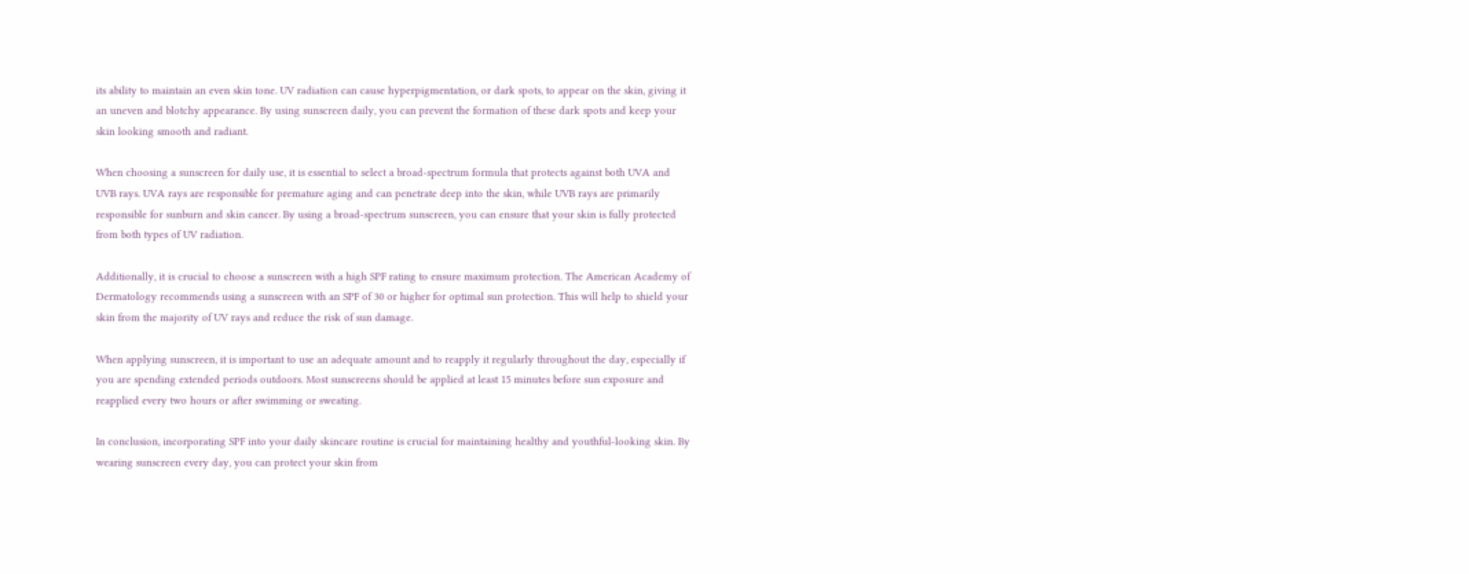its ability to maintain an even skin tone. UV radiation can cause hyperpigmentation, or dark spots, to appear on the skin, giving it an uneven and blotchy appearance. By using sunscreen daily, you can prevent the formation of these dark spots and keep your skin looking smooth and radiant.

When choosing a sunscreen for daily use, it is essential to select a broad-spectrum formula that protects against both UVA and UVB rays. UVA rays are responsible for premature aging and can penetrate deep into the skin, while UVB rays are primarily responsible for sunburn and skin cancer. By using a broad-spectrum sunscreen, you can ensure that your skin is fully protected from both types of UV radiation.

Additionally, it is crucial to choose a sunscreen with a high SPF rating to ensure maximum protection. The American Academy of Dermatology recommends using a sunscreen with an SPF of 30 or higher for optimal sun protection. This will help to shield your skin from the majority of UV rays and reduce the risk of sun damage.

When applying sunscreen, it is important to use an adequate amount and to reapply it regularly throughout the day, especially if you are spending extended periods outdoors. Most sunscreens should be applied at least 15 minutes before sun exposure and reapplied every two hours or after swimming or sweating.

In conclusion, incorporating SPF into your daily skincare routine is crucial for maintaining healthy and youthful-looking skin. By wearing sunscreen every day, you can protect your skin from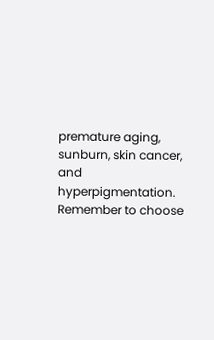premature aging, sunburn, skin cancer, and hyperpigmentation. Remember to choose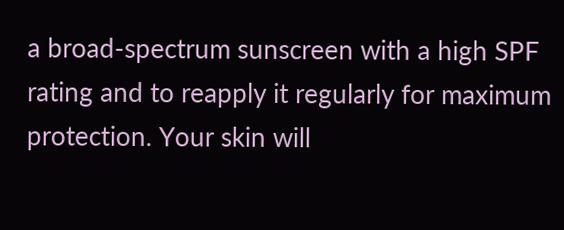a broad-spectrum sunscreen with a high SPF rating and to reapply it regularly for maximum protection. Your skin will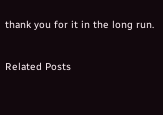thank you for it in the long run.

Related Posts